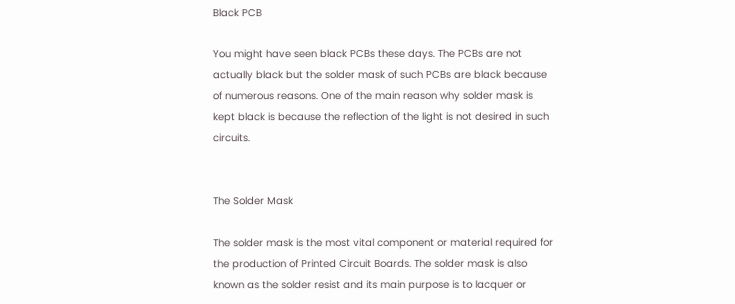Black PCB

You might have seen black PCBs these days. The PCBs are not actually black but the solder mask of such PCBs are black because of numerous reasons. One of the main reason why solder mask is kept black is because the reflection of the light is not desired in such circuits.


The Solder Mask

The solder mask is the most vital component or material required for the production of Printed Circuit Boards. The solder mask is also known as the solder resist and its main purpose is to lacquer or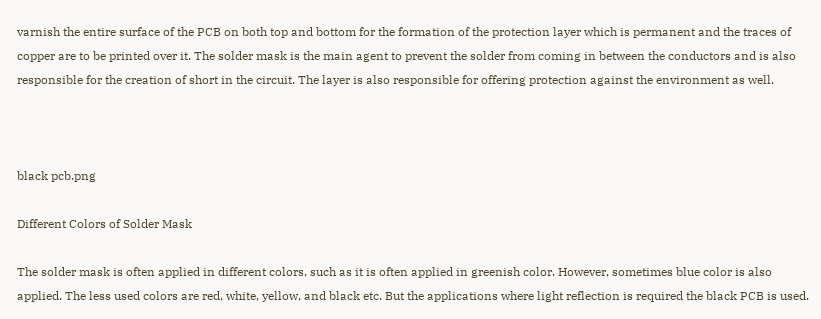varnish the entire surface of the PCB on both top and bottom for the formation of the protection layer which is permanent and the traces of copper are to be printed over it. The solder mask is the main agent to prevent the solder from coming in between the conductors and is also responsible for the creation of short in the circuit. The layer is also responsible for offering protection against the environment as well.



black pcb.png

Different Colors of Solder Mask

The solder mask is often applied in different colors, such as it is often applied in greenish color. However, sometimes blue color is also applied. The less used colors are red, white, yellow, and black etc. But the applications where light reflection is required the black PCB is used.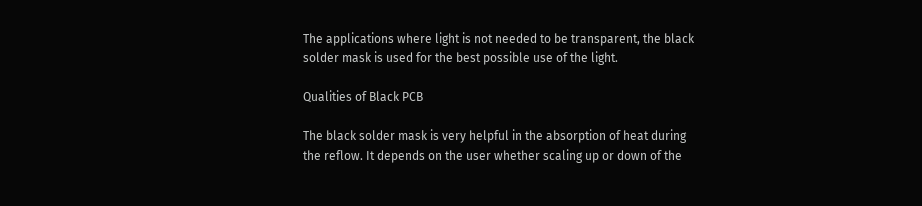The applications where light is not needed to be transparent, the black solder mask is used for the best possible use of the light.

Qualities of Black PCB

The black solder mask is very helpful in the absorption of heat during the reflow. It depends on the user whether scaling up or down of the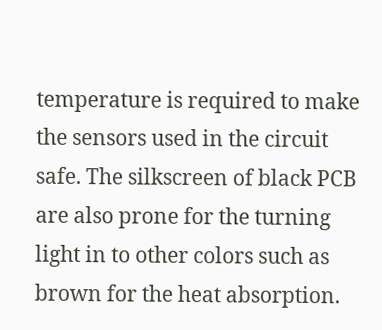temperature is required to make the sensors used in the circuit safe. The silkscreen of black PCB are also prone for the turning light in to other colors such as brown for the heat absorption.